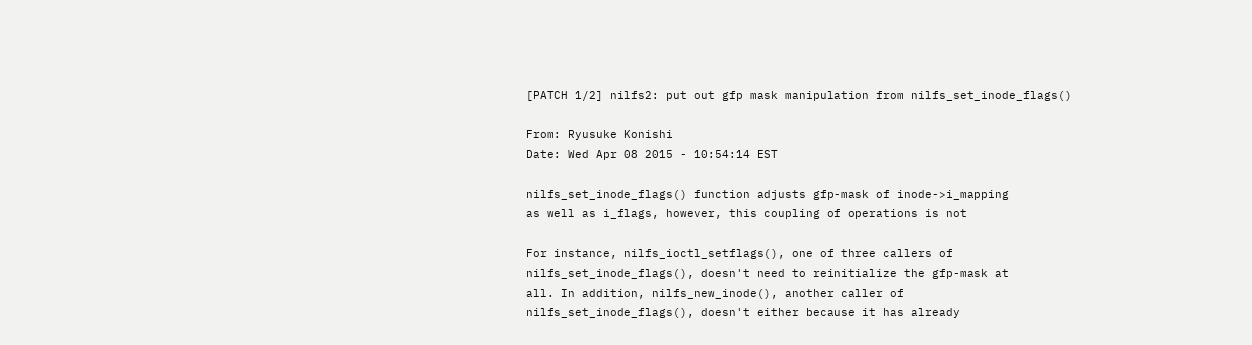[PATCH 1/2] nilfs2: put out gfp mask manipulation from nilfs_set_inode_flags()

From: Ryusuke Konishi
Date: Wed Apr 08 2015 - 10:54:14 EST

nilfs_set_inode_flags() function adjusts gfp-mask of inode->i_mapping
as well as i_flags, however, this coupling of operations is not

For instance, nilfs_ioctl_setflags(), one of three callers of
nilfs_set_inode_flags(), doesn't need to reinitialize the gfp-mask at
all. In addition, nilfs_new_inode(), another caller of
nilfs_set_inode_flags(), doesn't either because it has already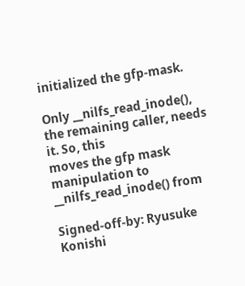initialized the gfp-mask.

Only __nilfs_read_inode(), the remaining caller, needs it. So, this
moves the gfp mask manipulation to __nilfs_read_inode() from

Signed-off-by: Ryusuke Konishi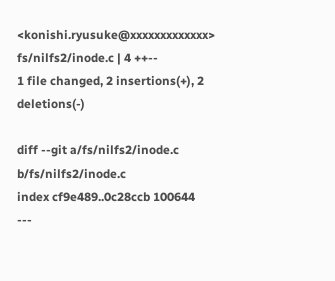<konishi.ryusuke@xxxxxxxxxxxxx>
fs/nilfs2/inode.c | 4 ++--
1 file changed, 2 insertions(+), 2 deletions(-)

diff --git a/fs/nilfs2/inode.c b/fs/nilfs2/inode.c
index cf9e489..0c28ccb 100644
---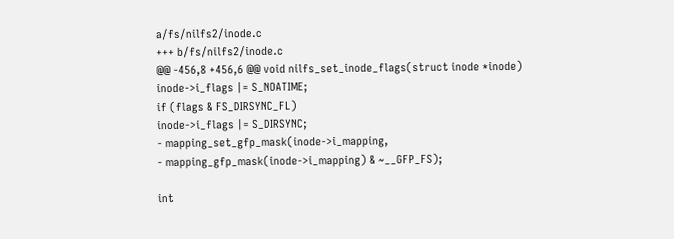a/fs/nilfs2/inode.c
+++ b/fs/nilfs2/inode.c
@@ -456,8 +456,6 @@ void nilfs_set_inode_flags(struct inode *inode)
inode->i_flags |= S_NOATIME;
if (flags & FS_DIRSYNC_FL)
inode->i_flags |= S_DIRSYNC;
- mapping_set_gfp_mask(inode->i_mapping,
- mapping_gfp_mask(inode->i_mapping) & ~__GFP_FS);

int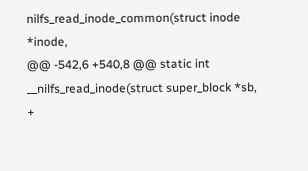nilfs_read_inode_common(struct inode *inode,
@@ -542,6 +540,8 @@ static int __nilfs_read_inode(struct super_block *sb,
+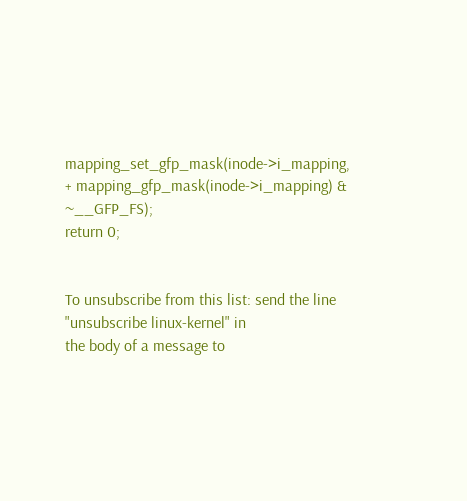mapping_set_gfp_mask(inode->i_mapping,
+ mapping_gfp_mask(inode->i_mapping) & ~__GFP_FS);
return 0;


To unsubscribe from this list: send the line "unsubscribe linux-kernel" in
the body of a message to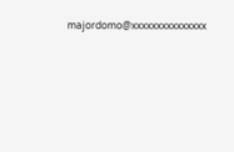majordomo@xxxxxxxxxxxxxxx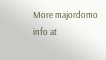More majordomo info at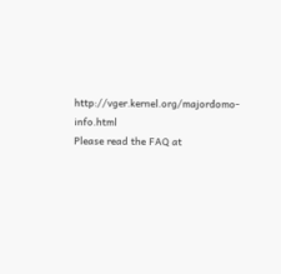http://vger.kernel.org/majordomo-info.html
Please read the FAQ at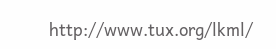http://www.tux.org/lkml/